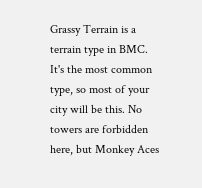Grassy Terrain is a terrain type in BMC. It's the most common type, so most of your city will be this. No towers are forbidden here, but Monkey Aces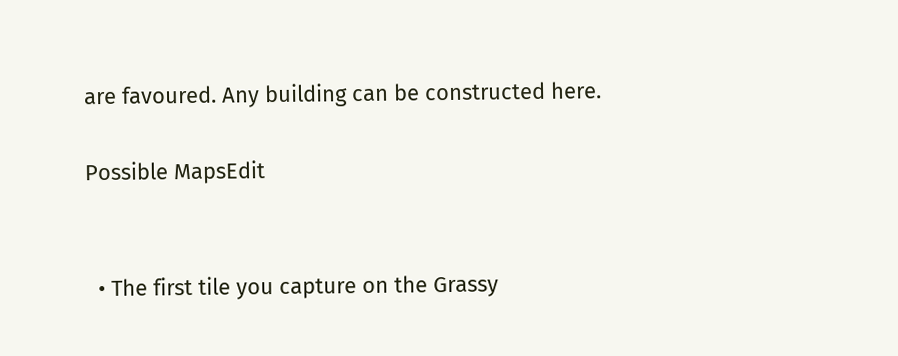are favoured. Any building can be constructed here.

Possible MapsEdit


  • The first tile you capture on the Grassy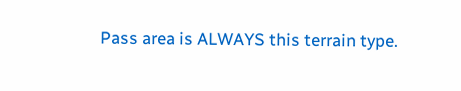Pass area is ALWAYS this terrain type.